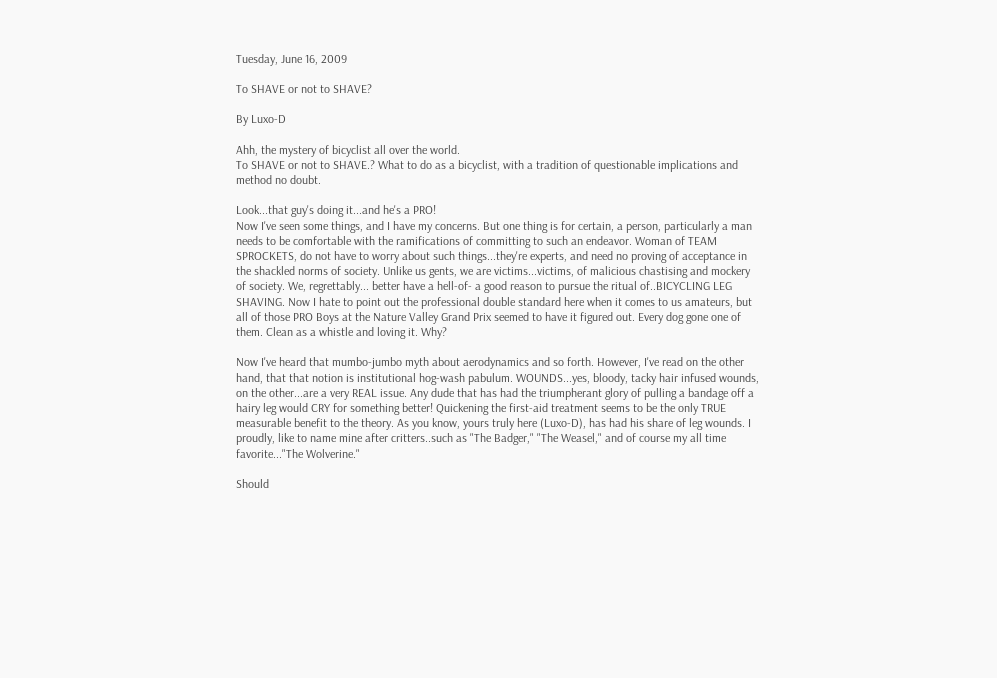Tuesday, June 16, 2009

To SHAVE or not to SHAVE?

By Luxo-D

Ahh, the mystery of bicyclist all over the world.
To SHAVE or not to SHAVE.? What to do as a bicyclist, with a tradition of questionable implications and method no doubt.

Look...that guy's doing it...and he's a PRO!
Now I've seen some things, and I have my concerns. But one thing is for certain, a person, particularly a man needs to be comfortable with the ramifications of committing to such an endeavor. Woman of TEAM SPROCKETS, do not have to worry about such things...they're experts, and need no proving of acceptance in the shackled norms of society. Unlike us gents, we are victims...victims, of malicious chastising and mockery of society. We, regrettably... better have a hell-of- a good reason to pursue the ritual of..BICYCLING LEG SHAVING. Now I hate to point out the professional double standard here when it comes to us amateurs, but all of those PRO Boys at the Nature Valley Grand Prix seemed to have it figured out. Every dog gone one of them. Clean as a whistle and loving it. Why?

Now I've heard that mumbo-jumbo myth about aerodynamics and so forth. However, I've read on the other hand, that that notion is institutional hog-wash pabulum. WOUNDS...yes, bloody, tacky hair infused wounds, on the other...are a very REAL issue. Any dude that has had the triumpherant glory of pulling a bandage off a hairy leg would CRY for something better! Quickening the first-aid treatment seems to be the only TRUE measurable benefit to the theory. As you know, yours truly here (Luxo-D), has had his share of leg wounds. I proudly, like to name mine after critters..such as "The Badger," "The Weasel," and of course my all time favorite..."The Wolverine."

Should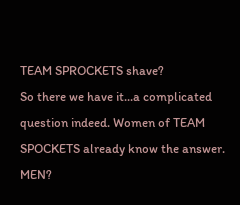TEAM SPROCKETS shave?
So there we have it...a complicated question indeed. Women of TEAM SPOCKETS already know the answer. MEN?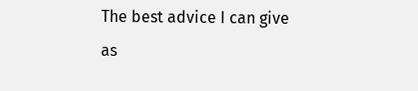The best advice I can give as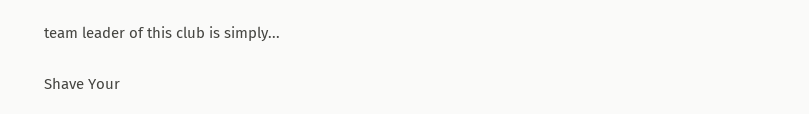team leader of this club is simply...

Shave Your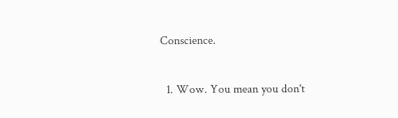Conscience.


  1. Wow. You mean you don't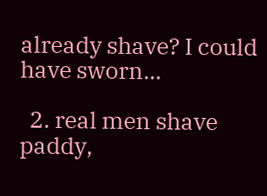already shave? I could have sworn...

  2. real men shave paddy,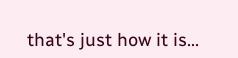that's just how it is...